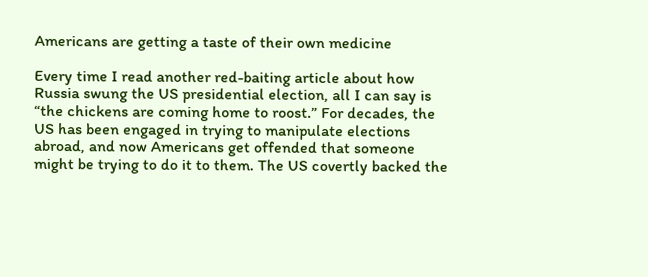Americans are getting a taste of their own medicine

Every time I read another red-baiting article about how Russia swung the US presidential election, all I can say is “the chickens are coming home to roost.” For decades, the US has been engaged in trying to manipulate elections abroad, and now Americans get offended that someone might be trying to do it to them. The US covertly backed the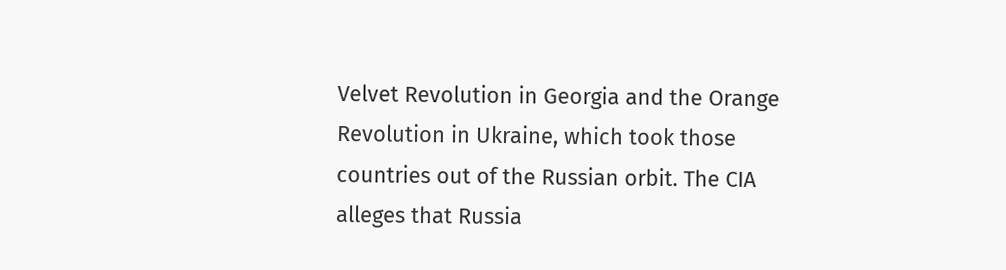Velvet Revolution in Georgia and the Orange Revolution in Ukraine, which took those countries out of the Russian orbit. The CIA alleges that Russia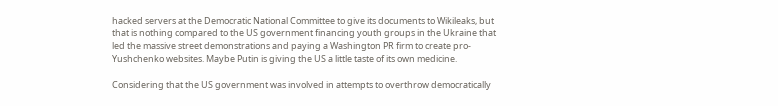hacked servers at the Democratic National Committee to give its documents to Wikileaks, but that is nothing compared to the US government financing youth groups in the Ukraine that led the massive street demonstrations and paying a Washington PR firm to create pro-Yushchenko websites. Maybe Putin is giving the US a little taste of its own medicine.

Considering that the US government was involved in attempts to overthrow democratically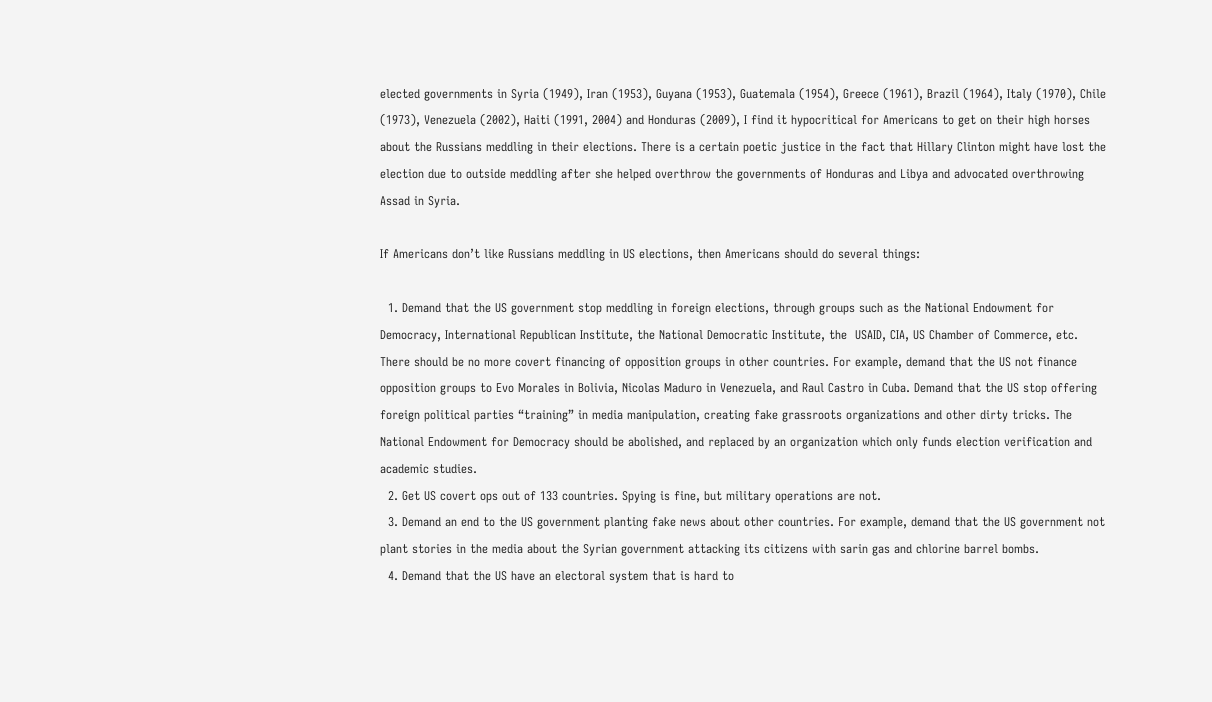elected governments in Syria (1949), Iran (1953), Guyana (1953), Guatemala (1954), Greece (1961), Brazil (1964), Italy (1970), Chile (1973), Venezuela (2002), Haiti (1991, 2004) and Honduras (2009), I find it hypocritical for Americans to get on their high horses about the Russians meddling in their elections. There is a certain poetic justice in the fact that Hillary Clinton might have lost the election due to outside meddling after she helped overthrow the governments of Honduras and Libya and advocated overthrowing Assad in Syria.

If Americans don’t like Russians meddling in US elections, then Americans should do several things:

  1. Demand that the US government stop meddling in foreign elections, through groups such as the National Endowment for Democracy, International Republican Institute, the National Democratic Institute, the  USAID, CIA, US Chamber of Commerce, etc. There should be no more covert financing of opposition groups in other countries. For example, demand that the US not finance opposition groups to Evo Morales in Bolivia, Nicolas Maduro in Venezuela, and Raul Castro in Cuba. Demand that the US stop offering foreign political parties “training” in media manipulation, creating fake grassroots organizations and other dirty tricks. The National Endowment for Democracy should be abolished, and replaced by an organization which only funds election verification and academic studies.
  2. Get US covert ops out of 133 countries. Spying is fine, but military operations are not.
  3. Demand an end to the US government planting fake news about other countries. For example, demand that the US government not plant stories in the media about the Syrian government attacking its citizens with sarin gas and chlorine barrel bombs.
  4. Demand that the US have an electoral system that is hard to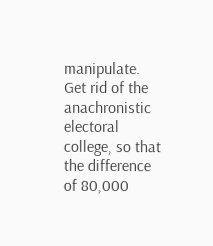manipulate. Get rid of the anachronistic electoral college, so that the difference of 80,000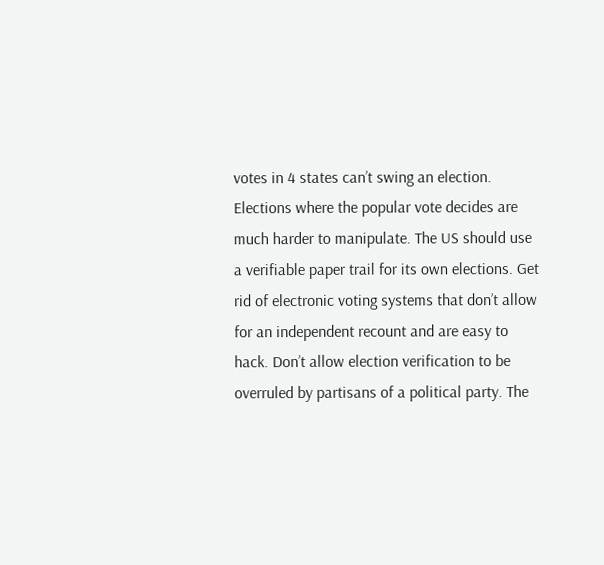votes in 4 states can’t swing an election. Elections where the popular vote decides are much harder to manipulate. The US should use a verifiable paper trail for its own elections. Get rid of electronic voting systems that don’t allow for an independent recount and are easy to hack. Don’t allow election verification to be overruled by partisans of a political party. The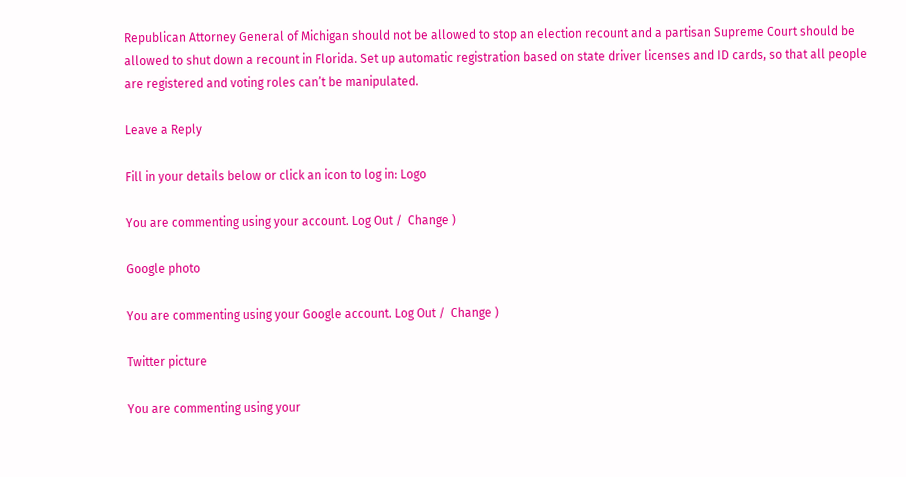Republican Attorney General of Michigan should not be allowed to stop an election recount and a partisan Supreme Court should be allowed to shut down a recount in Florida. Set up automatic registration based on state driver licenses and ID cards, so that all people are registered and voting roles can’t be manipulated.

Leave a Reply

Fill in your details below or click an icon to log in: Logo

You are commenting using your account. Log Out /  Change )

Google photo

You are commenting using your Google account. Log Out /  Change )

Twitter picture

You are commenting using your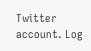Twitter account. Log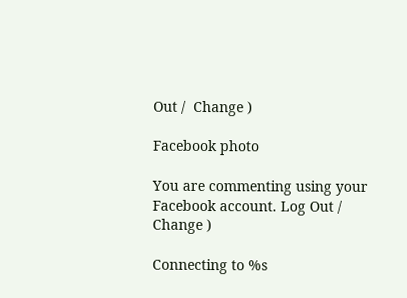Out /  Change )

Facebook photo

You are commenting using your Facebook account. Log Out /  Change )

Connecting to %s